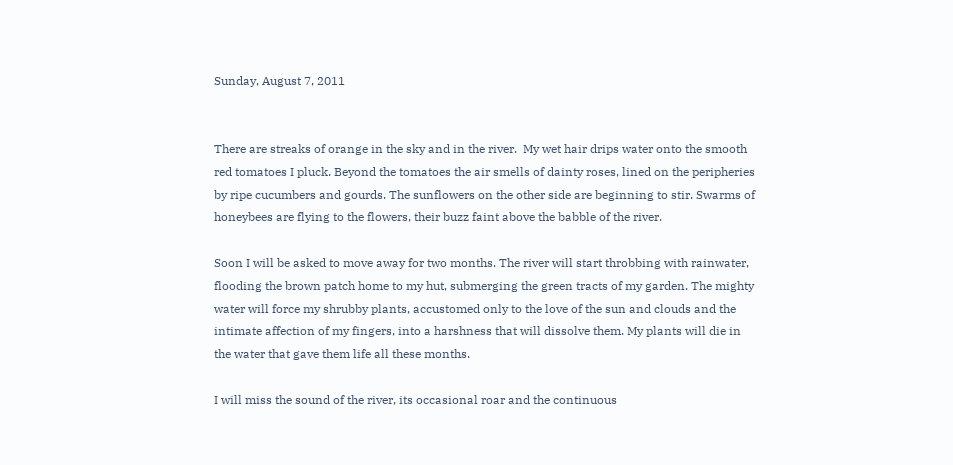Sunday, August 7, 2011


There are streaks of orange in the sky and in the river.  My wet hair drips water onto the smooth red tomatoes I pluck. Beyond the tomatoes the air smells of dainty roses, lined on the peripheries by ripe cucumbers and gourds. The sunflowers on the other side are beginning to stir. Swarms of honeybees are flying to the flowers, their buzz faint above the babble of the river.

Soon I will be asked to move away for two months. The river will start throbbing with rainwater, flooding the brown patch home to my hut, submerging the green tracts of my garden. The mighty water will force my shrubby plants, accustomed only to the love of the sun and clouds and the intimate affection of my fingers, into a harshness that will dissolve them. My plants will die in the water that gave them life all these months.

I will miss the sound of the river, its occasional roar and the continuous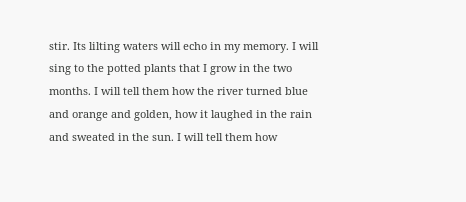stir. Its lilting waters will echo in my memory. I will sing to the potted plants that I grow in the two months. I will tell them how the river turned blue and orange and golden, how it laughed in the rain and sweated in the sun. I will tell them how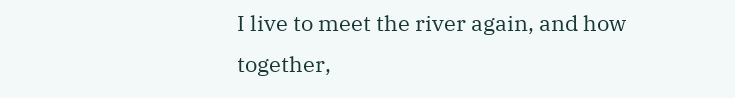I live to meet the river again, and how together,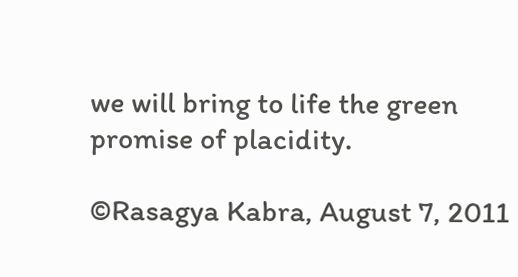we will bring to life the green promise of placidity.

©Rasagya Kabra, August 7, 2011